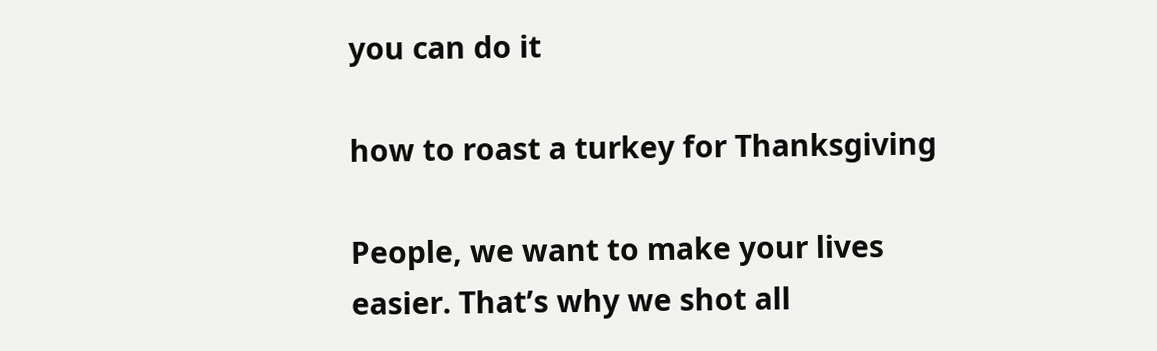you can do it

how to roast a turkey for Thanksgiving

People, we want to make your lives easier. That’s why we shot all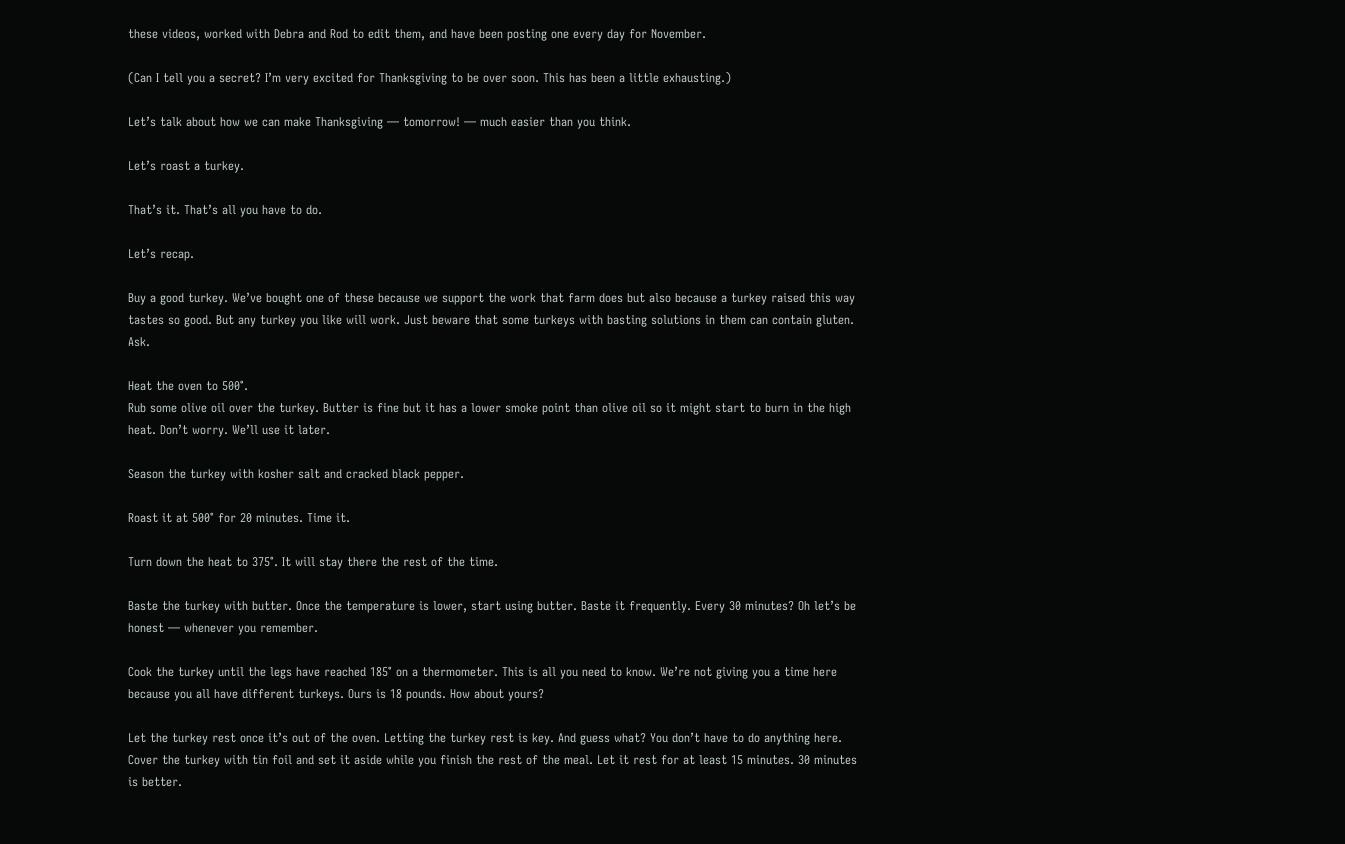these videos, worked with Debra and Rod to edit them, and have been posting one every day for November.

(Can I tell you a secret? I’m very excited for Thanksgiving to be over soon. This has been a little exhausting.)

Let’s talk about how we can make Thanksgiving — tomorrow! — much easier than you think.

Let’s roast a turkey.

That’s it. That’s all you have to do.

Let’s recap.

Buy a good turkey. We’ve bought one of these because we support the work that farm does but also because a turkey raised this way tastes so good. But any turkey you like will work. Just beware that some turkeys with basting solutions in them can contain gluten. Ask.

Heat the oven to 500°.
Rub some olive oil over the turkey. Butter is fine but it has a lower smoke point than olive oil so it might start to burn in the high heat. Don’t worry. We’ll use it later.

Season the turkey with kosher salt and cracked black pepper.

Roast it at 500° for 20 minutes. Time it.

Turn down the heat to 375°. It will stay there the rest of the time.

Baste the turkey with butter. Once the temperature is lower, start using butter. Baste it frequently. Every 30 minutes? Oh let’s be honest — whenever you remember.

Cook the turkey until the legs have reached 185° on a thermometer. This is all you need to know. We’re not giving you a time here because you all have different turkeys. Ours is 18 pounds. How about yours?

Let the turkey rest once it’s out of the oven. Letting the turkey rest is key. And guess what? You don’t have to do anything here. Cover the turkey with tin foil and set it aside while you finish the rest of the meal. Let it rest for at least 15 minutes. 30 minutes is better.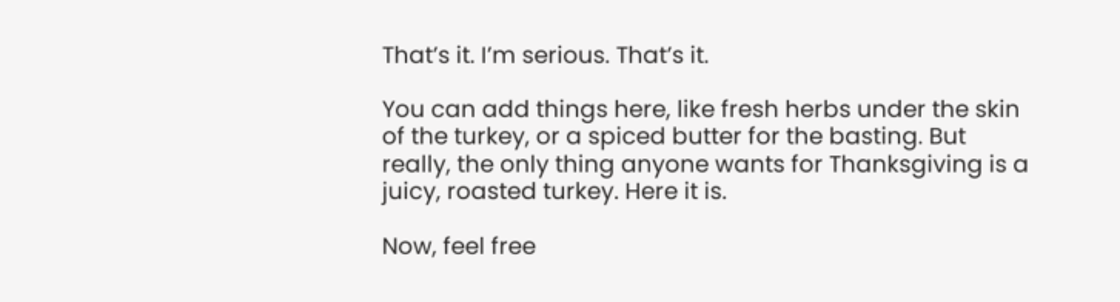That’s it. I’m serious. That’s it.

You can add things here, like fresh herbs under the skin of the turkey, or a spiced butter for the basting. But really, the only thing anyone wants for Thanksgiving is a juicy, roasted turkey. Here it is.

Now, feel free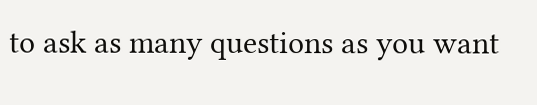to ask as many questions as you want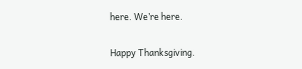here. We’re here.

Happy Thanksgiving.